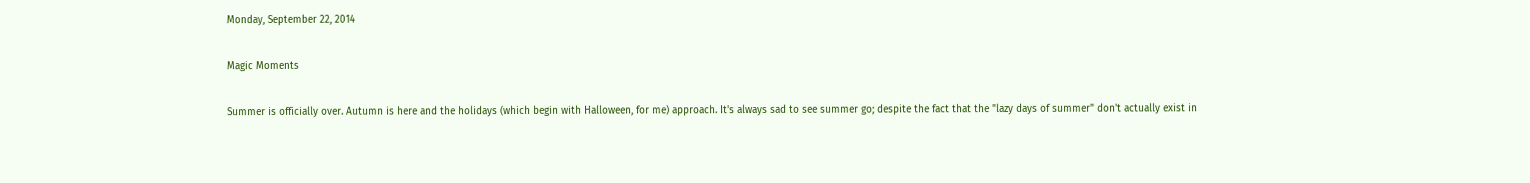Monday, September 22, 2014

Magic Moments

Summer is officially over. Autumn is here and the holidays (which begin with Halloween, for me) approach. It's always sad to see summer go; despite the fact that the "lazy days of summer" don't actually exist in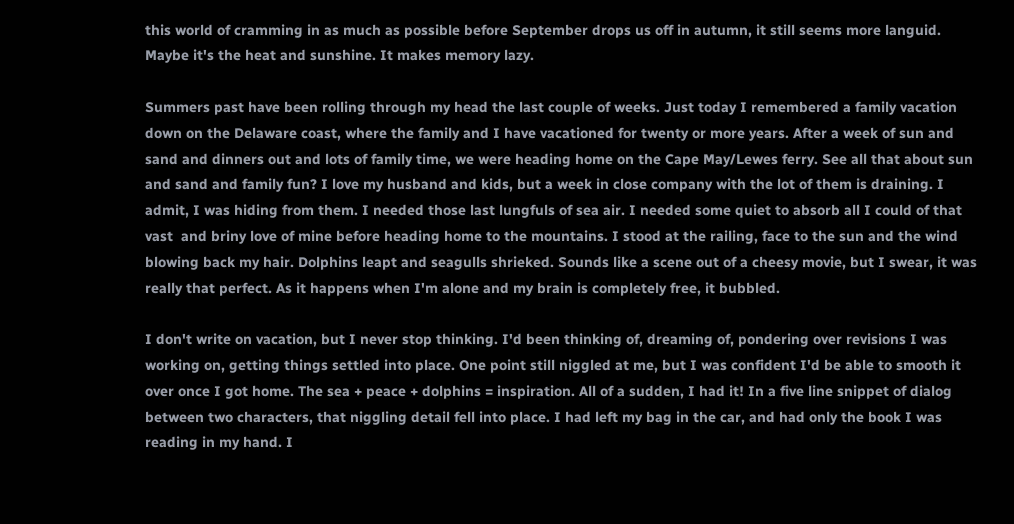this world of cramming in as much as possible before September drops us off in autumn, it still seems more languid. Maybe it's the heat and sunshine. It makes memory lazy.

Summers past have been rolling through my head the last couple of weeks. Just today I remembered a family vacation down on the Delaware coast, where the family and I have vacationed for twenty or more years. After a week of sun and sand and dinners out and lots of family time, we were heading home on the Cape May/Lewes ferry. See all that about sun and sand and family fun? I love my husband and kids, but a week in close company with the lot of them is draining. I admit, I was hiding from them. I needed those last lungfuls of sea air. I needed some quiet to absorb all I could of that vast  and briny love of mine before heading home to the mountains. I stood at the railing, face to the sun and the wind blowing back my hair. Dolphins leapt and seagulls shrieked. Sounds like a scene out of a cheesy movie, but I swear, it was really that perfect. As it happens when I'm alone and my brain is completely free, it bubbled.

I don't write on vacation, but I never stop thinking. I'd been thinking of, dreaming of, pondering over revisions I was working on, getting things settled into place. One point still niggled at me, but I was confident I'd be able to smooth it over once I got home. The sea + peace + dolphins = inspiration. All of a sudden, I had it! In a five line snippet of dialog between two characters, that niggling detail fell into place. I had left my bag in the car, and had only the book I was reading in my hand. I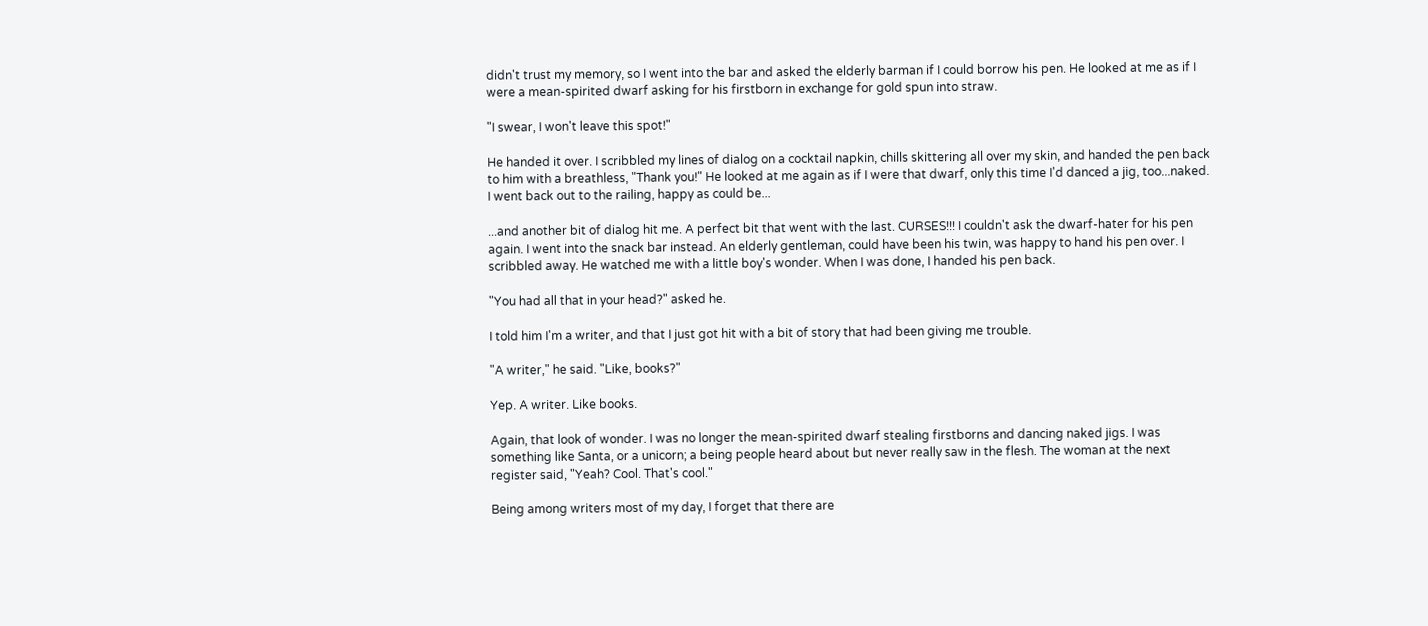didn't trust my memory, so I went into the bar and asked the elderly barman if I could borrow his pen. He looked at me as if I were a mean-spirited dwarf asking for his firstborn in exchange for gold spun into straw.

"I swear, I won't leave this spot!"

He handed it over. I scribbled my lines of dialog on a cocktail napkin, chills skittering all over my skin, and handed the pen back to him with a breathless, "Thank you!" He looked at me again as if I were that dwarf, only this time I'd danced a jig, too...naked. I went back out to the railing, happy as could be...

...and another bit of dialog hit me. A perfect bit that went with the last. CURSES!!! I couldn't ask the dwarf-hater for his pen again. I went into the snack bar instead. An elderly gentleman, could have been his twin, was happy to hand his pen over. I scribbled away. He watched me with a little boy's wonder. When I was done, I handed his pen back.

"You had all that in your head?" asked he.

I told him I'm a writer, and that I just got hit with a bit of story that had been giving me trouble.

"A writer," he said. "Like, books?"

Yep. A writer. Like books.

Again, that look of wonder. I was no longer the mean-spirited dwarf stealing firstborns and dancing naked jigs. I was something like Santa, or a unicorn; a being people heard about but never really saw in the flesh. The woman at the next register said, "Yeah? Cool. That's cool."

Being among writers most of my day, I forget that there are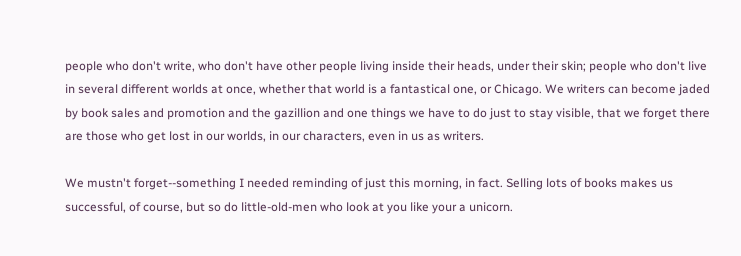people who don't write, who don't have other people living inside their heads, under their skin; people who don't live in several different worlds at once, whether that world is a fantastical one, or Chicago. We writers can become jaded by book sales and promotion and the gazillion and one things we have to do just to stay visible, that we forget there are those who get lost in our worlds, in our characters, even in us as writers.

We mustn't forget--something I needed reminding of just this morning, in fact. Selling lots of books makes us successful, of course, but so do little-old-men who look at you like your a unicorn.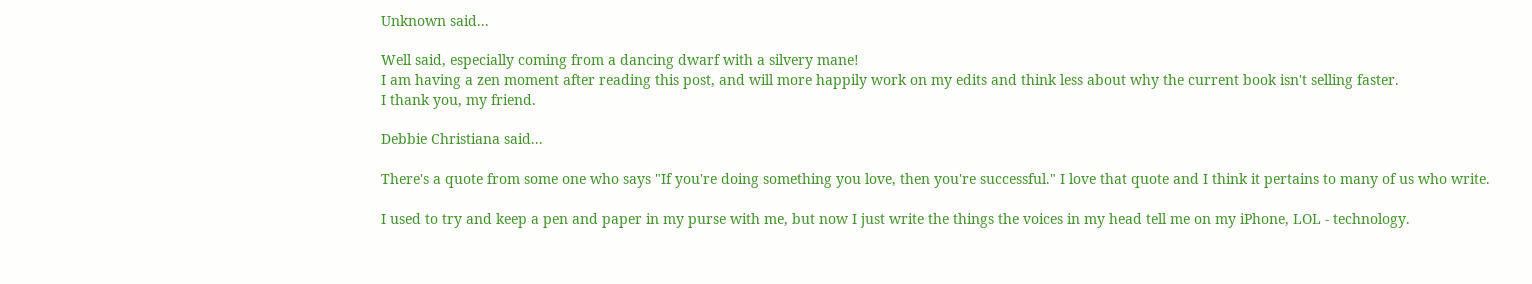Unknown said...

Well said, especially coming from a dancing dwarf with a silvery mane!
I am having a zen moment after reading this post, and will more happily work on my edits and think less about why the current book isn't selling faster.
I thank you, my friend.

Debbie Christiana said...

There's a quote from some one who says "If you're doing something you love, then you're successful." I love that quote and I think it pertains to many of us who write.

I used to try and keep a pen and paper in my purse with me, but now I just write the things the voices in my head tell me on my iPhone, LOL - technology.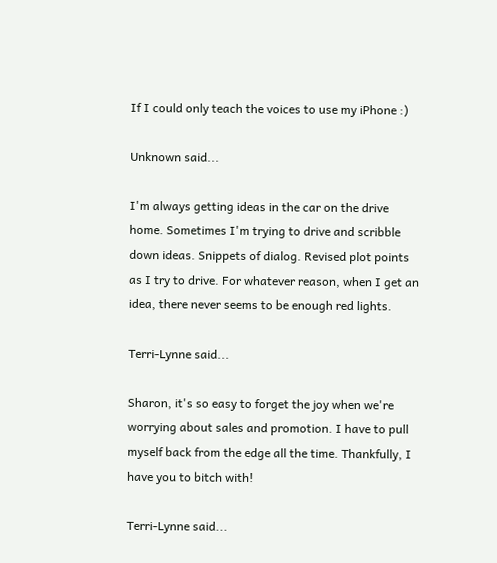If I could only teach the voices to use my iPhone :)

Unknown said...

I'm always getting ideas in the car on the drive home. Sometimes I'm trying to drive and scribble down ideas. Snippets of dialog. Revised plot points as I try to drive. For whatever reason, when I get an idea, there never seems to be enough red lights.

Terri-Lynne said...

Sharon, it's so easy to forget the joy when we're worrying about sales and promotion. I have to pull myself back from the edge all the time. Thankfully, I have you to bitch with!

Terri-Lynne said...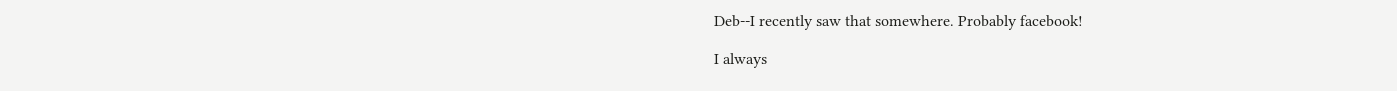Deb--I recently saw that somewhere. Probably facebook!

I always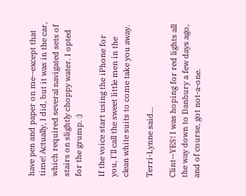have pen and paper on me--except that time! Actually, I did, but it was in the car, which required several navigated sets of stairs on slightly choppy water. I opted for the grump. :)

If the voice start using the iPhone for you, I'll call the sweet little men in the clean white suits to come take you away.

Terri-Lynne said...

Clint--YES! I was hoping for red lights all the way down to Danbury a few days ago, and of course, got not-a-one.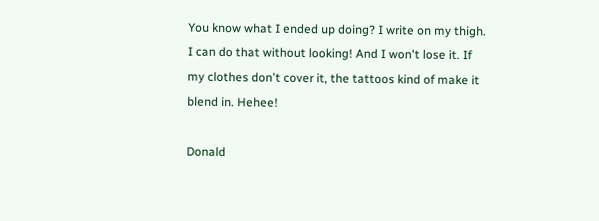You know what I ended up doing? I write on my thigh. I can do that without looking! And I won't lose it. If my clothes don't cover it, the tattoos kind of make it blend in. Hehee!

Donald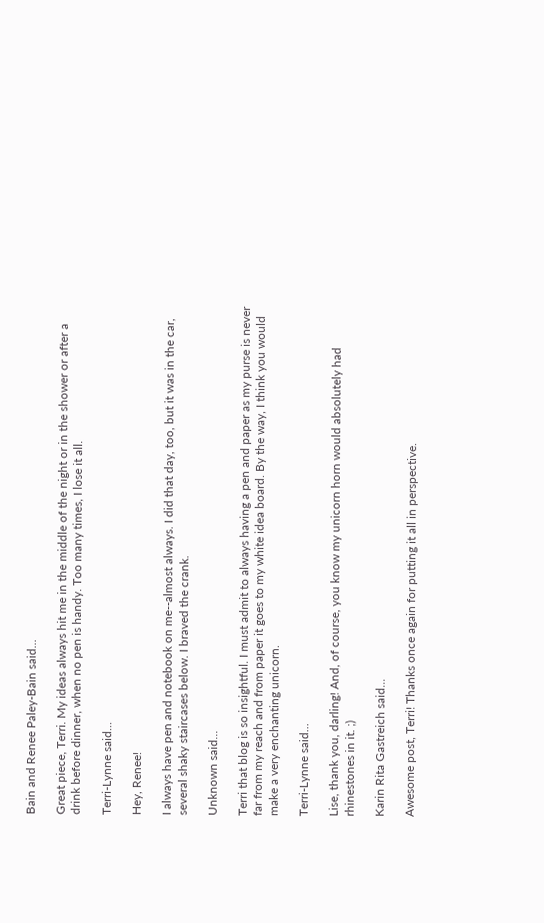Bain and Renee Paley-Bain said...

Great piece, Terri. My ideas always hit me in the middle of the night or in the shower or after a drink before dinner, when no pen is handy. Too many times, I lose it all.

Terri-Lynne said...

Hey, Renee!

I always have pen and notebook on me--almost always. I did that day, too, but it was in the car, several shaky staircases below. I braved the crank.

Unknown said...

Terri that blog is so insightful. I must admit to always having a pen and paper as my purse is never far from my reach and from paper it goes to my white idea board. By the way, I think you would make a very enchanting unicorn.

Terri-Lynne said...

Lise, thank you, darling! And, of course, you know my unicorn horn would absolutely had rhinestones in it. ;)

Karin Rita Gastreich said...

Awesome post, Terri! Thanks once again for putting it all in perspective.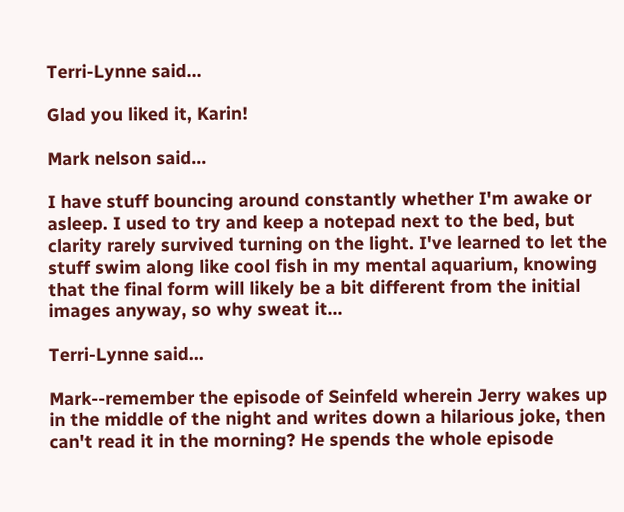Terri-Lynne said...

Glad you liked it, Karin!

Mark nelson said...

I have stuff bouncing around constantly whether I'm awake or asleep. I used to try and keep a notepad next to the bed, but clarity rarely survived turning on the light. I've learned to let the stuff swim along like cool fish in my mental aquarium, knowing that the final form will likely be a bit different from the initial images anyway, so why sweat it...

Terri-Lynne said...

Mark--remember the episode of Seinfeld wherein Jerry wakes up in the middle of the night and writes down a hilarious joke, then can't read it in the morning? He spends the whole episode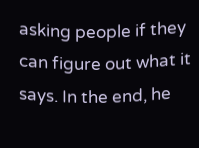asking people if they can figure out what it says. In the end, he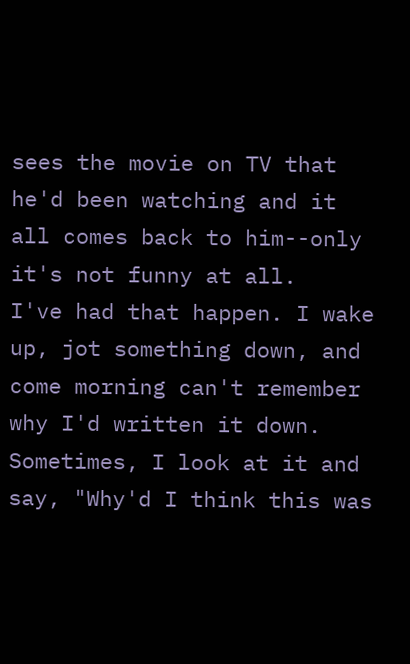sees the movie on TV that he'd been watching and it all comes back to him--only it's not funny at all.
I've had that happen. I wake up, jot something down, and come morning can't remember why I'd written it down. Sometimes, I look at it and say, "Why'd I think this was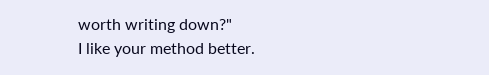worth writing down?"
I like your method better.